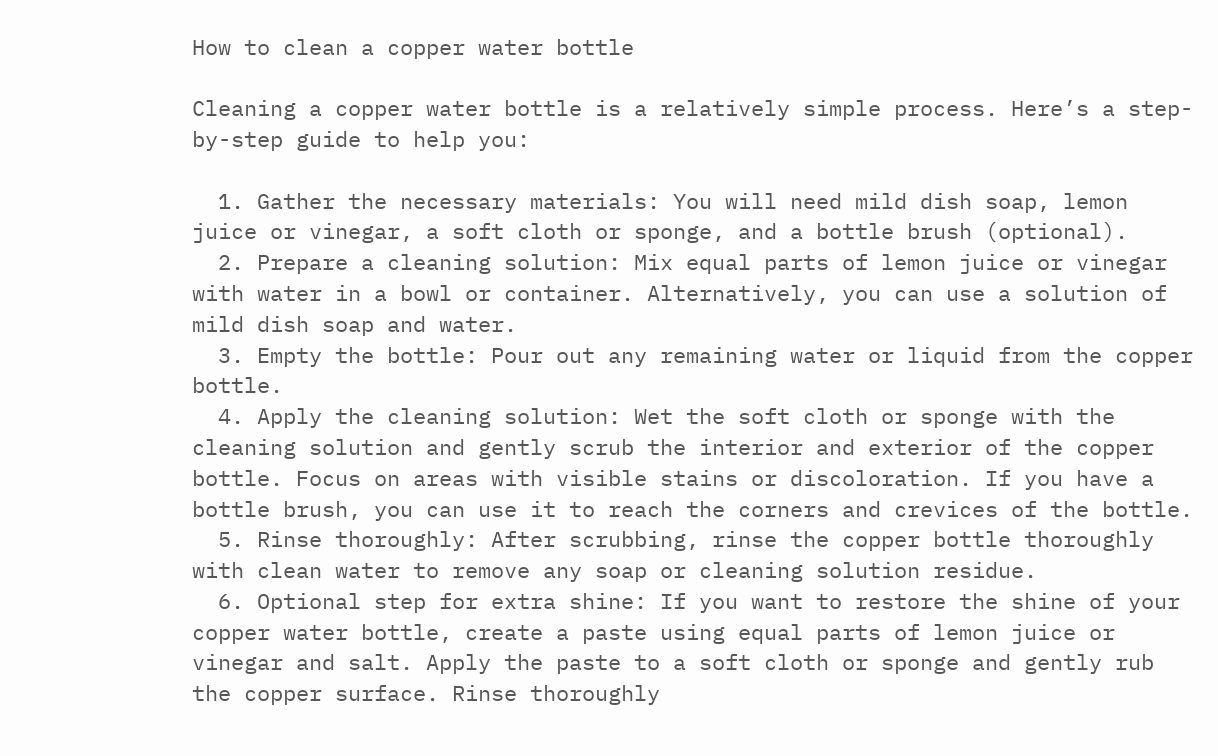How to clean a copper water bottle

Cleaning a copper water bottle is a relatively simple process. Here’s a step-by-step guide to help you:

  1. Gather the necessary materials: You will need mild dish soap, lemon juice or vinegar, a soft cloth or sponge, and a bottle brush (optional).
  2. Prepare a cleaning solution: Mix equal parts of lemon juice or vinegar with water in a bowl or container. Alternatively, you can use a solution of mild dish soap and water.
  3. Empty the bottle: Pour out any remaining water or liquid from the copper bottle.
  4. Apply the cleaning solution: Wet the soft cloth or sponge with the cleaning solution and gently scrub the interior and exterior of the copper bottle. Focus on areas with visible stains or discoloration. If you have a bottle brush, you can use it to reach the corners and crevices of the bottle.
  5. Rinse thoroughly: After scrubbing, rinse the copper bottle thoroughly with clean water to remove any soap or cleaning solution residue.
  6. Optional step for extra shine: If you want to restore the shine of your copper water bottle, create a paste using equal parts of lemon juice or vinegar and salt. Apply the paste to a soft cloth or sponge and gently rub the copper surface. Rinse thoroughly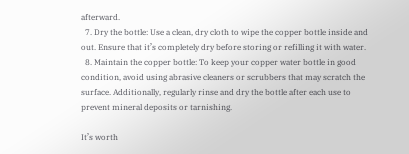afterward.
  7. Dry the bottle: Use a clean, dry cloth to wipe the copper bottle inside and out. Ensure that it’s completely dry before storing or refilling it with water.
  8. Maintain the copper bottle: To keep your copper water bottle in good condition, avoid using abrasive cleaners or scrubbers that may scratch the surface. Additionally, regularly rinse and dry the bottle after each use to prevent mineral deposits or tarnishing.

It’s worth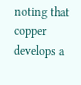noting that copper develops a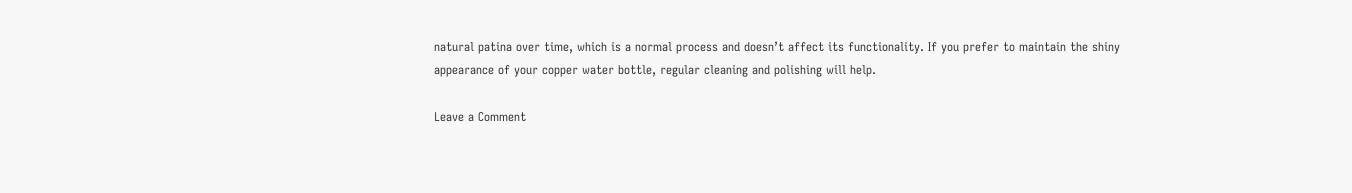natural patina over time, which is a normal process and doesn’t affect its functionality. If you prefer to maintain the shiny appearance of your copper water bottle, regular cleaning and polishing will help.

Leave a Comment